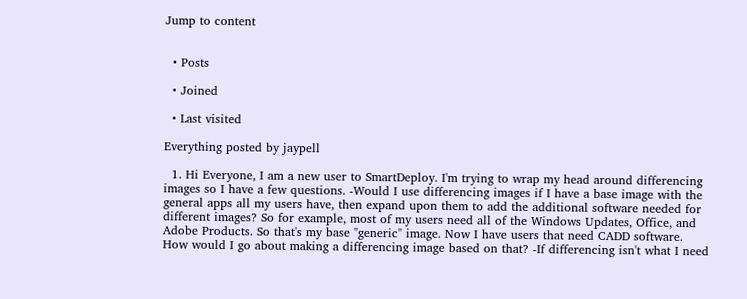Jump to content


  • Posts

  • Joined

  • Last visited

Everything posted by jaypell

  1. Hi Everyone, I am a new user to SmartDeploy. I'm trying to wrap my head around differencing images so I have a few questions. -Would I use differencing images if I have a base image with the general apps all my users have, then expand upon them to add the additional software needed for different images? So for example, most of my users need all of the Windows Updates, Office, and Adobe Products. So that's my base "generic" image. Now I have users that need CADD software. How would I go about making a differencing image based on that? -If differencing isn't what I need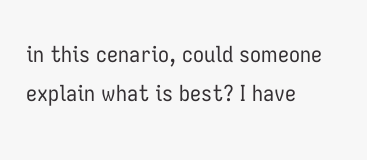in this cenario, could someone explain what is best? I have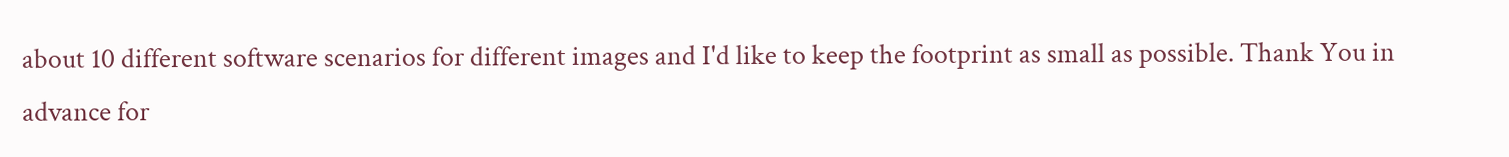about 10 different software scenarios for different images and I'd like to keep the footprint as small as possible. Thank You in advance for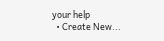your help
  • Create New...